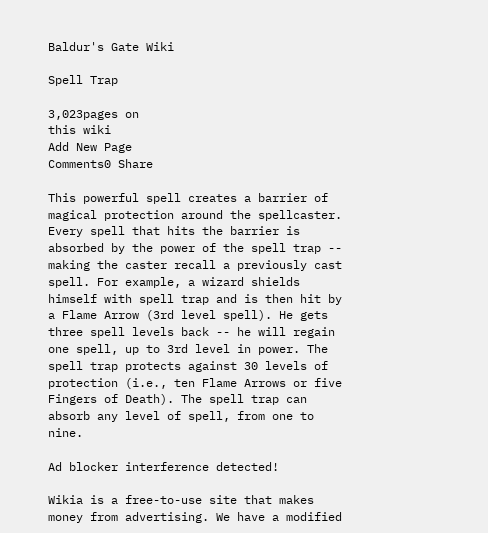Baldur's Gate Wiki

Spell Trap

3,023pages on
this wiki
Add New Page
Comments0 Share

This powerful spell creates a barrier of magical protection around the spellcaster. Every spell that hits the barrier is absorbed by the power of the spell trap -- making the caster recall a previously cast spell. For example, a wizard shields himself with spell trap and is then hit by a Flame Arrow (3rd level spell). He gets three spell levels back -- he will regain one spell, up to 3rd level in power. The spell trap protects against 30 levels of protection (i.e., ten Flame Arrows or five Fingers of Death). The spell trap can absorb any level of spell, from one to nine.

Ad blocker interference detected!

Wikia is a free-to-use site that makes money from advertising. We have a modified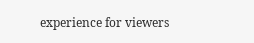experience for viewers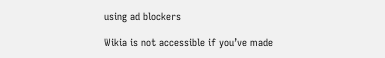using ad blockers

Wikia is not accessible if you’ve made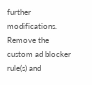further modifications. Remove the custom ad blocker rule(s) and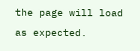the page will load as expected.